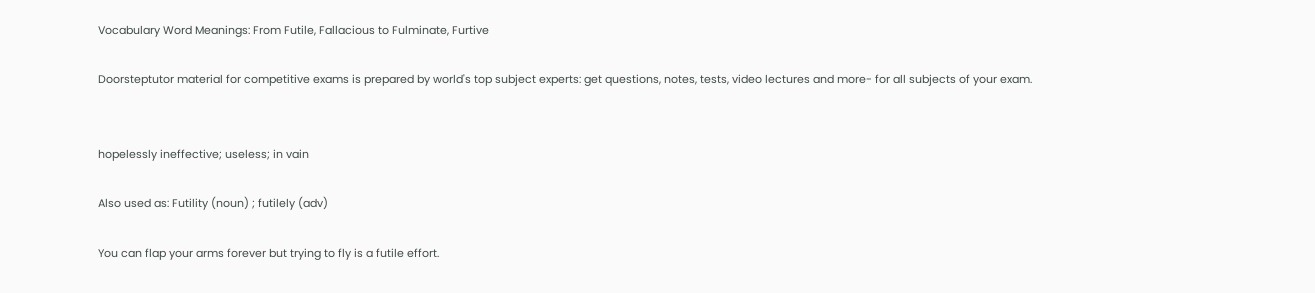Vocabulary Word Meanings: From Futile, Fallacious to Fulminate, Furtive

Doorsteptutor material for competitive exams is prepared by world's top subject experts: get questions, notes, tests, video lectures and more- for all subjects of your exam.


hopelessly ineffective; useless; in vain

Also used as: Futility (noun) ; futilely (adv)

You can flap your arms forever but trying to fly is a futile effort.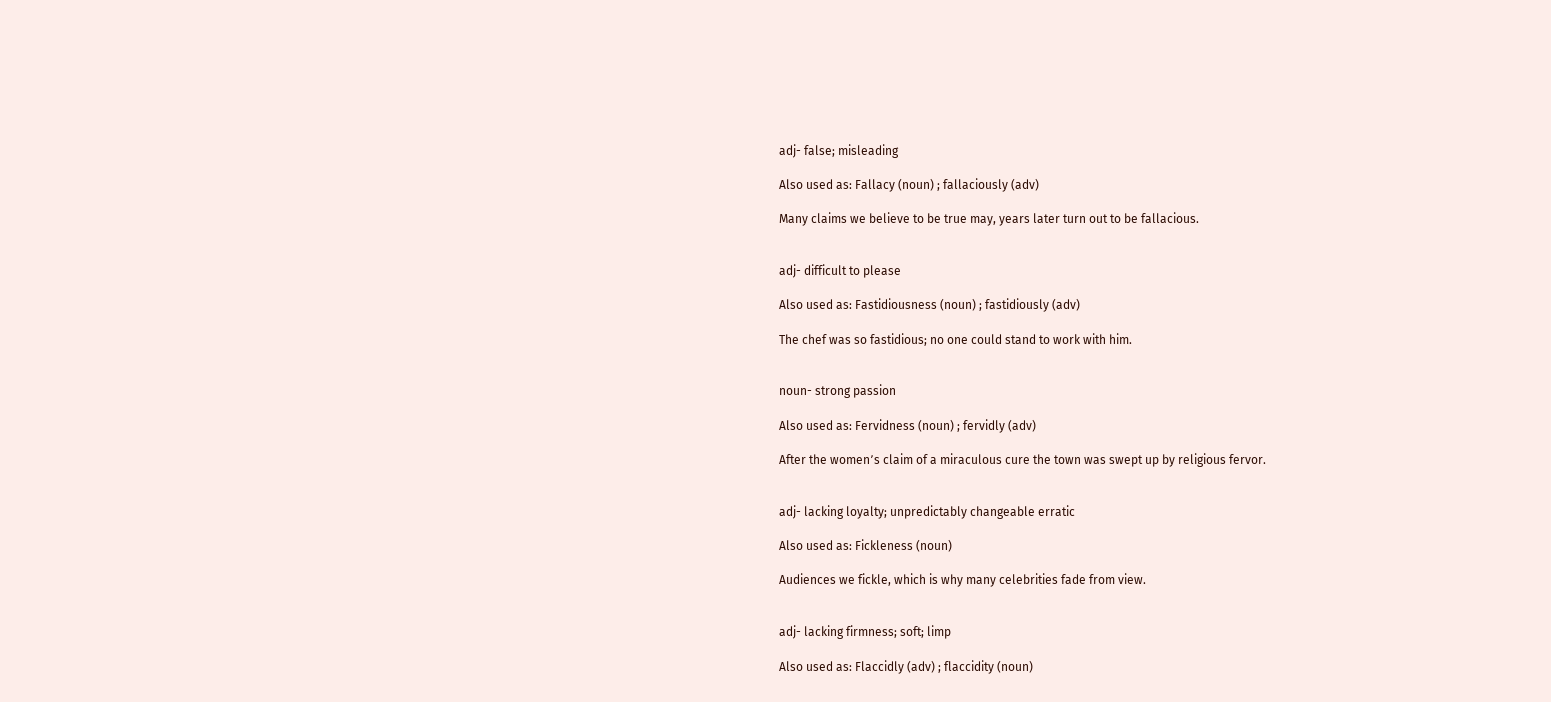adj- false; misleading

Also used as: Fallacy (noun) ; fallaciously (adv)

Many claims we believe to be true may, years later turn out to be fallacious.


adj- difficult to please

Also used as: Fastidiousness (noun) ; fastidiously (adv)

The chef was so fastidious; no one could stand to work with him.


noun- strong passion

Also used as: Fervidness (noun) ; fervidly (adv)

After the women՚s claim of a miraculous cure the town was swept up by religious fervor.


adj- lacking loyalty; unpredictably changeable erratic

Also used as: Fickleness (noun)

Audiences we fickle, which is why many celebrities fade from view.


adj- lacking firmness; soft; limp

Also used as: Flaccidly (adv) ; flaccidity (noun)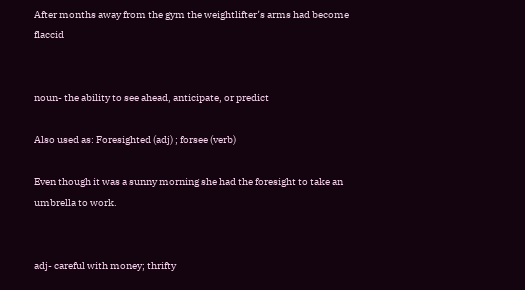After months away from the gym the weightlifter՚s arms had become flaccid


noun- the ability to see ahead, anticipate, or predict

Also used as: Foresighted (adj) ; forsee (verb)

Even though it was a sunny morning she had the foresight to take an umbrella to work.


adj- careful with money; thrifty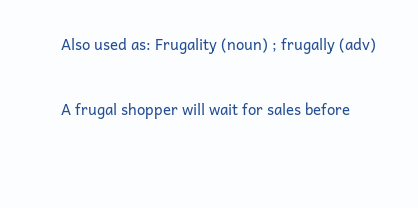Also used as: Frugality (noun) ; frugally (adv)

A frugal shopper will wait for sales before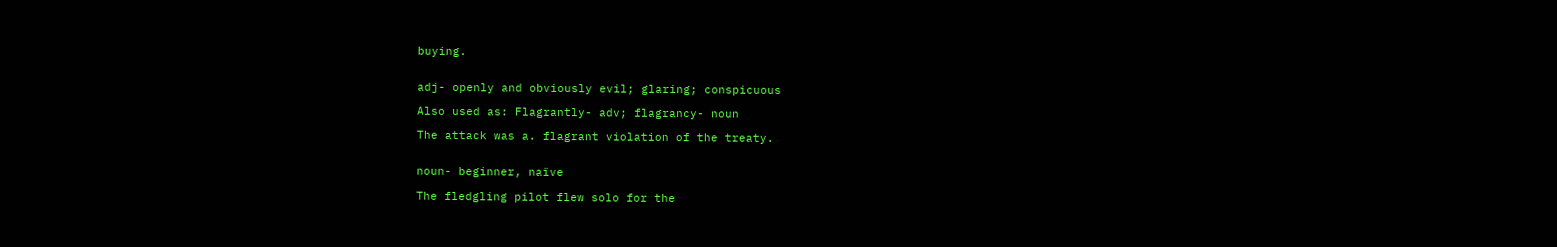buying.


adj- openly and obviously evil; glaring; conspicuous

Also used as: Flagrantly- adv; flagrancy- noun

The attack was a. flagrant violation of the treaty.


noun- beginner, naïve

The fledgling pilot flew solo for the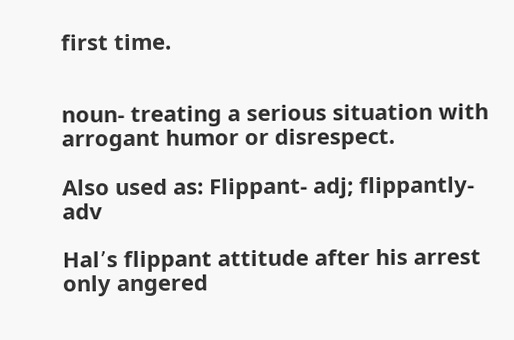first time.


noun- treating a serious situation with arrogant humor or disrespect.

Also used as: Flippant- adj; flippantly- adv

Hal՚s flippant attitude after his arrest only angered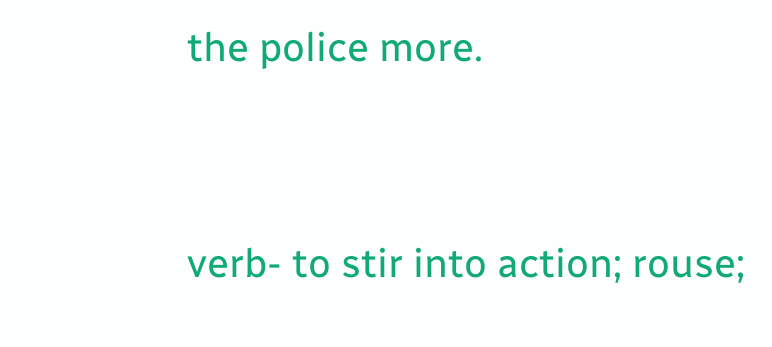the police more.


verb- to stir into action; rouse;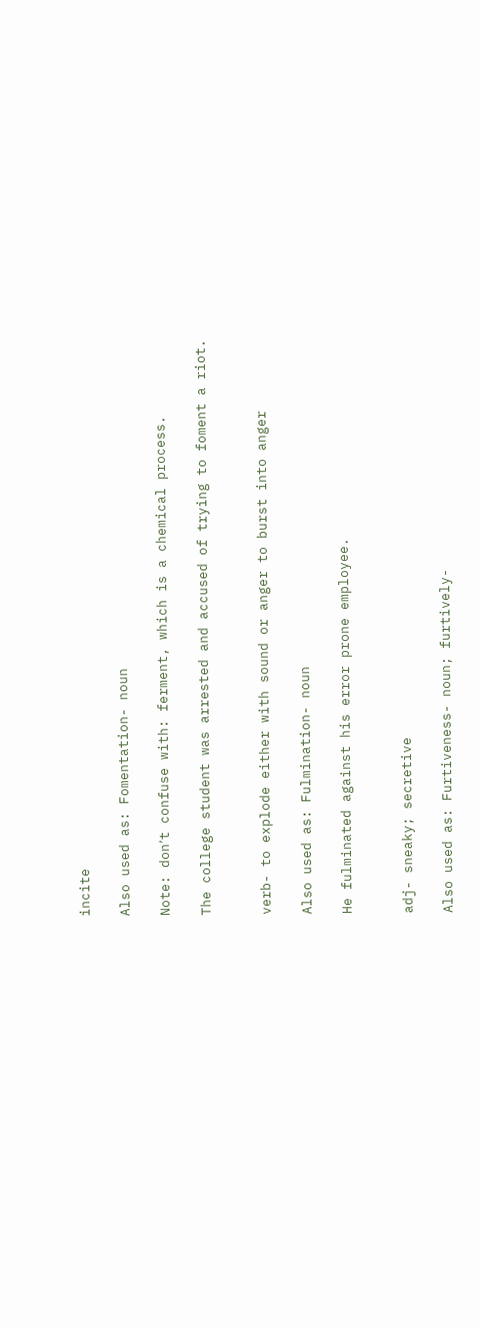incite

Also used as: Fomentation- noun

Note: don՚t confuse with: ferment, which is a chemical process.

The college student was arrested and accused of trying to foment a riot.


verb- to explode either with sound or anger to burst into anger

Also used as: Fulmination- noun

He fulminated against his error prone employee.


adj- sneaky; secretive

Also used as: Furtiveness- noun; furtively-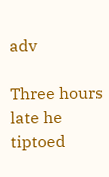adv

Three hours late he tiptoed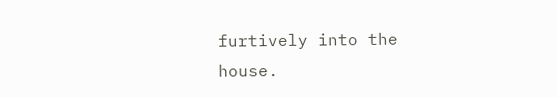furtively into the house.